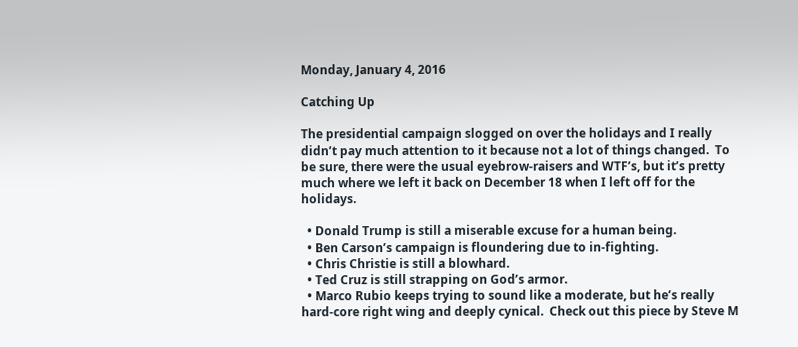Monday, January 4, 2016

Catching Up

The presidential campaign slogged on over the holidays and I really didn’t pay much attention to it because not a lot of things changed.  To be sure, there were the usual eyebrow-raisers and WTF’s, but it’s pretty much where we left it back on December 18 when I left off for the holidays.

  • Donald Trump is still a miserable excuse for a human being.
  • Ben Carson’s campaign is floundering due to in-fighting.
  • Chris Christie is still a blowhard.
  • Ted Cruz is still strapping on God’s armor.
  • Marco Rubio keeps trying to sound like a moderate, but he’s really hard-core right wing and deeply cynical.  Check out this piece by Steve M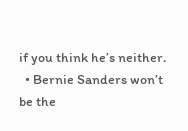if you think he’s neither.
  • Bernie Sanders won’t be the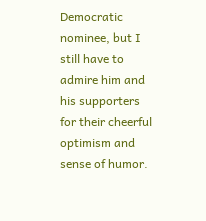Democratic nominee, but I still have to admire him and his supporters for their cheerful optimism and sense of humor.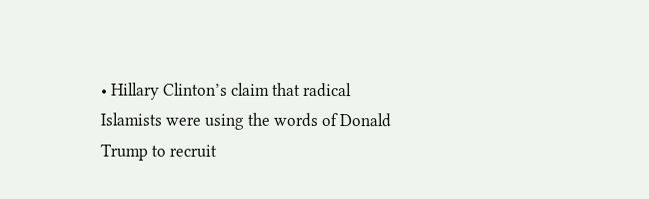• Hillary Clinton’s claim that radical Islamists were using the words of Donald Trump to recruit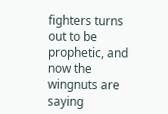fighters turns out to be prophetic, and now the wingnuts are saying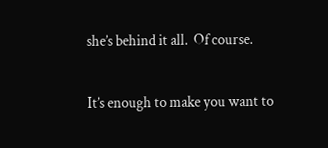she’s behind it all.  Of course.

It’s enough to make you want to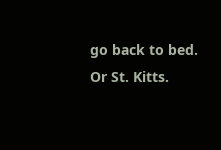go back to bed.  Or St. Kitts.